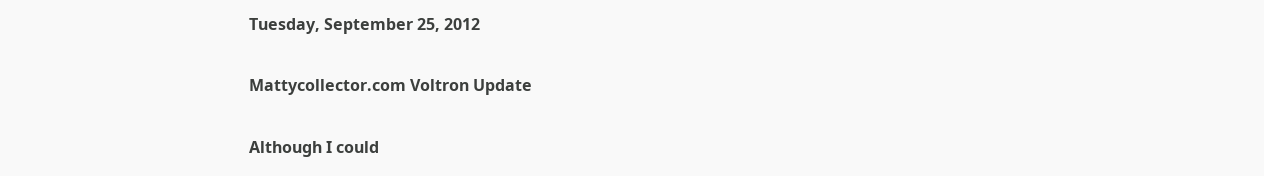Tuesday, September 25, 2012

Mattycollector.com Voltron Update

Although I could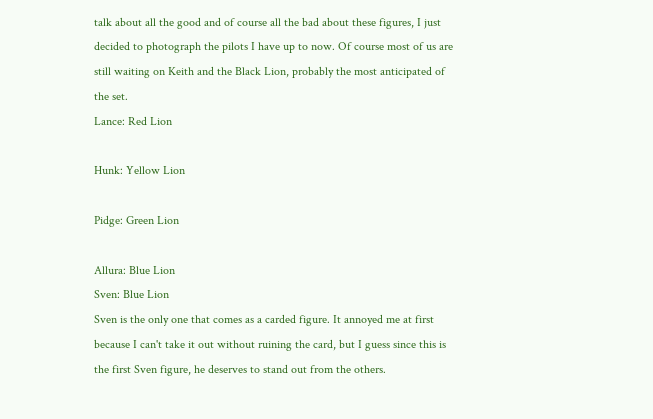talk about all the good and of course all the bad about these figures, I just decided to photograph the pilots I have up to now. Of course most of us are still waiting on Keith and the Black Lion, probably the most anticipated of the set.
Lance: Red Lion

Hunk: Yellow Lion

Pidge: Green Lion

Allura: Blue Lion
Sven: Blue Lion
Sven is the only one that comes as a carded figure. It annoyed me at first because I can't take it out without ruining the card, but I guess since this is the first Sven figure, he deserves to stand out from the others.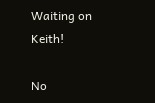Waiting on Keith!

No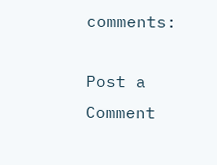comments:

Post a Comment